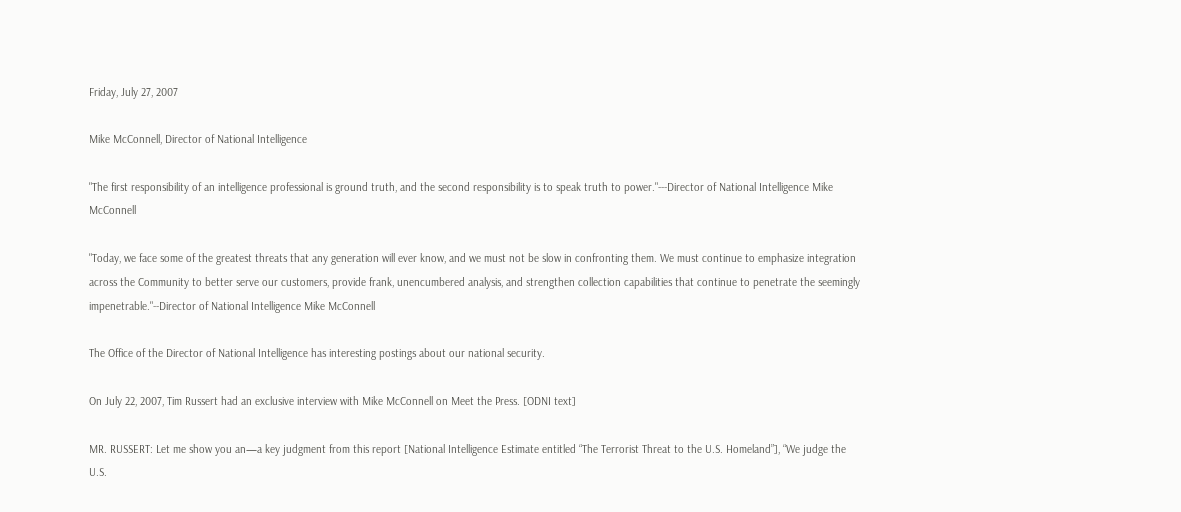Friday, July 27, 2007

Mike McConnell, Director of National Intelligence

"The first responsibility of an intelligence professional is ground truth, and the second responsibility is to speak truth to power."---Director of National Intelligence Mike McConnell

"Today, we face some of the greatest threats that any generation will ever know, and we must not be slow in confronting them. We must continue to emphasize integration across the Community to better serve our customers, provide frank, unencumbered analysis, and strengthen collection capabilities that continue to penetrate the seemingly impenetrable."--Director of National Intelligence Mike McConnell

The Office of the Director of National Intelligence has interesting postings about our national security.

On July 22, 2007, Tim Russert had an exclusive interview with Mike McConnell on Meet the Press. [ODNI text]

MR. RUSSERT: Let me show you an—a key judgment from this report [National Intelligence Estimate entitled “The Terrorist Threat to the U.S. Homeland”], “We judge the U.S.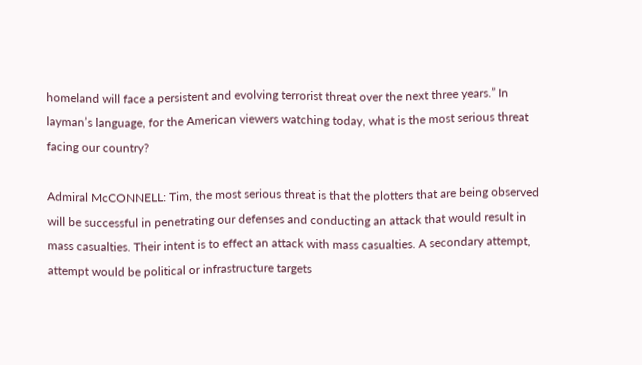homeland will face a persistent and evolving terrorist threat over the next three years.” In layman’s language, for the American viewers watching today, what is the most serious threat facing our country?

Admiral McCONNELL: Tim, the most serious threat is that the plotters that are being observed will be successful in penetrating our defenses and conducting an attack that would result in mass casualties. Their intent is to effect an attack with mass casualties. A secondary attempt, attempt would be political or infrastructure targets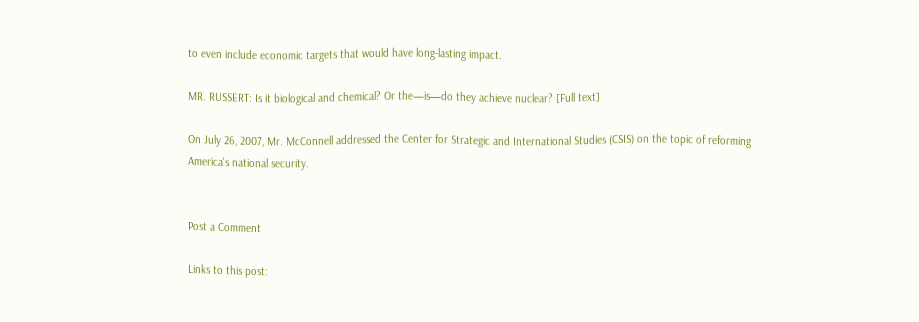to even include economic targets that would have long-lasting impact.

MR. RUSSERT: Is it biological and chemical? Or the—is—do they achieve nuclear? [Full text]

On July 26, 2007, Mr. McConnell addressed the Center for Strategic and International Studies (CSIS) on the topic of reforming America's national security.


Post a Comment

Links to this post: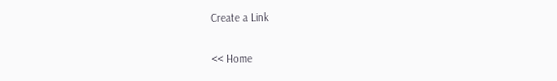Create a Link

<< Home